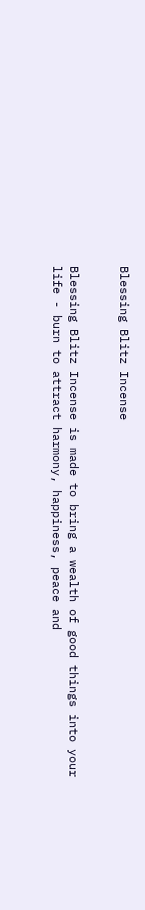Blessing Blitz Incense


Blessing Blitz Incense is made to bring a wealth of good things into your life - burn to attract harmony, happiness, peace and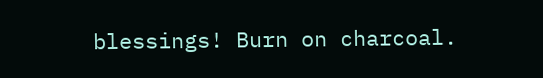blessings! Burn on charcoal.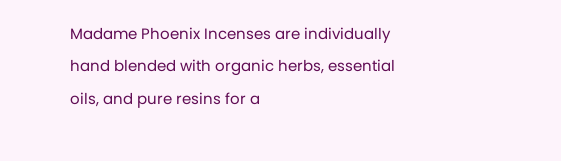Madame Phoenix Incenses are individually hand blended with organic herbs, essential oils, and pure resins for a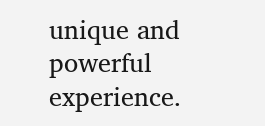unique and powerful experience.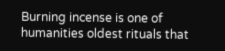Burning incense is one of humanities oldest rituals that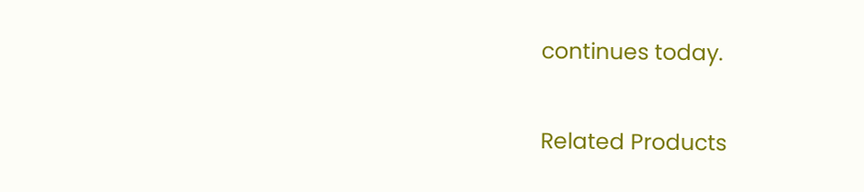continues today.

Related Products